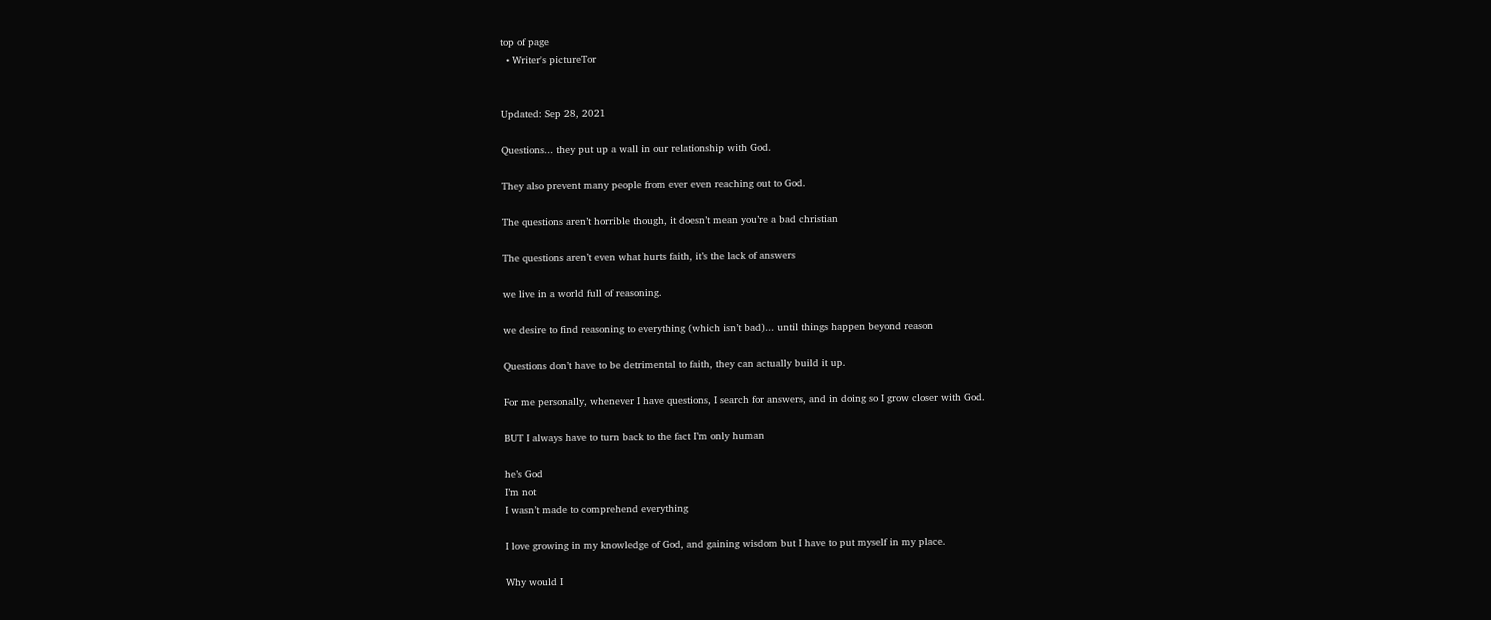top of page
  • Writer's pictureTor


Updated: Sep 28, 2021

Questions... they put up a wall in our relationship with God.

They also prevent many people from ever even reaching out to God.

The questions aren’t horrible though, it doesn’t mean you’re a bad christian

The questions aren’t even what hurts faith, it’s the lack of answers

we live in a world full of reasoning.

we desire to find reasoning to everything (which isn’t bad)... until things happen beyond reason

Questions don’t have to be detrimental to faith, they can actually build it up.

For me personally, whenever I have questions, I search for answers, and in doing so I grow closer with God.

BUT I always have to turn back to the fact I’m only human

he’s God
I’m not
I wasn’t made to comprehend everything

I love growing in my knowledge of God, and gaining wisdom but I have to put myself in my place.

Why would I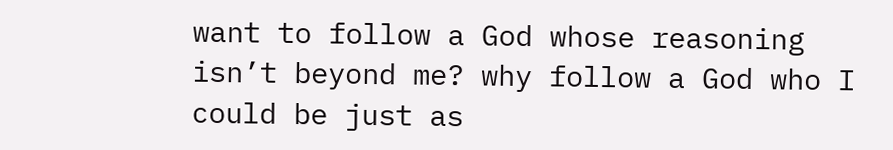want to follow a God whose reasoning isn’t beyond me? why follow a God who I could be just as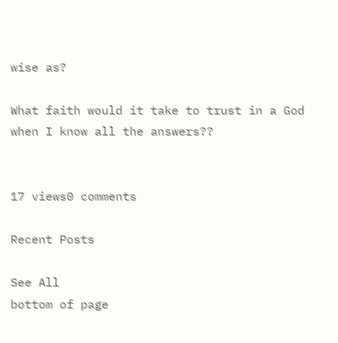wise as?

What faith would it take to trust in a God when I know all the answers??


17 views0 comments

Recent Posts

See All
bottom of page